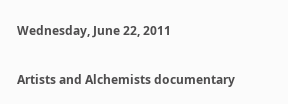Wednesday, June 22, 2011

Artists and Alchemists documentary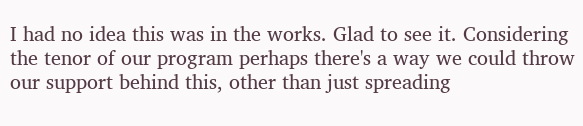I had no idea this was in the works. Glad to see it. Considering the tenor of our program perhaps there's a way we could throw our support behind this, other than just spreading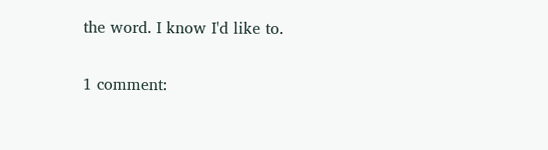the word. I know I'd like to.

1 comment: